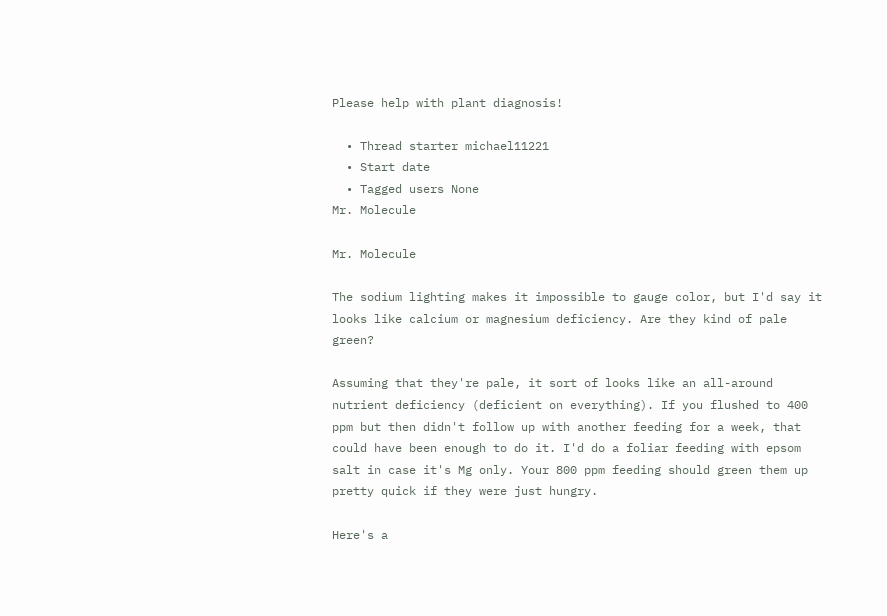Please help with plant diagnosis!

  • Thread starter michael11221
  • Start date
  • Tagged users None
Mr. Molecule

Mr. Molecule

The sodium lighting makes it impossible to gauge color, but I'd say it looks like calcium or magnesium deficiency. Are they kind of pale green?

Assuming that they're pale, it sort of looks like an all-around nutrient deficiency (deficient on everything). If you flushed to 400 ppm but then didn't follow up with another feeding for a week, that could have been enough to do it. I'd do a foliar feeding with epsom salt in case it's Mg only. Your 800 ppm feeding should green them up pretty quick if they were just hungry.

Here's a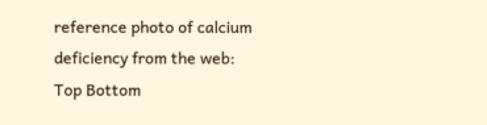reference photo of calcium deficiency from the web:
Top Bottom